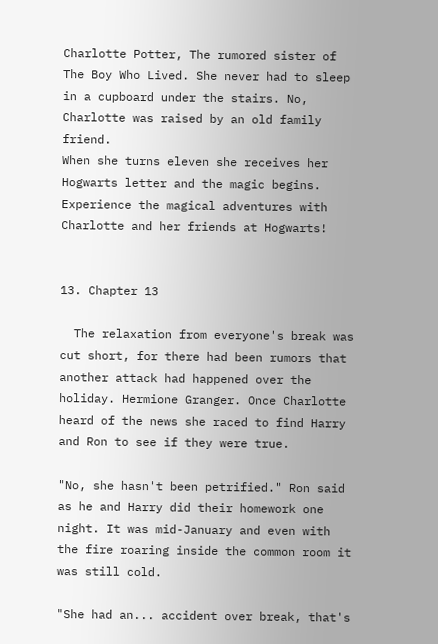Charlotte Potter, The rumored sister of The Boy Who Lived. She never had to sleep in a cupboard under the stairs. No, Charlotte was raised by an old family friend.
When she turns eleven she receives her Hogwarts letter and the magic begins. Experience the magical adventures with Charlotte and her friends at Hogwarts!


13. Chapter 13

  The relaxation from everyone's break was cut short, for there had been rumors that another attack had happened over the holiday. Hermione Granger. Once Charlotte heard of the news she raced to find Harry and Ron to see if they were true.

"No, she hasn't been petrified." Ron said as he and Harry did their homework one night. It was mid-January and even with the fire roaring inside the common room it was still cold.

"She had an... accident over break, that's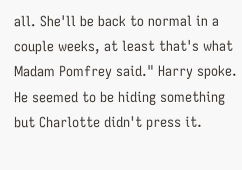all. She'll be back to normal in a couple weeks, at least that's what Madam Pomfrey said." Harry spoke. He seemed to be hiding something but Charlotte didn't press it.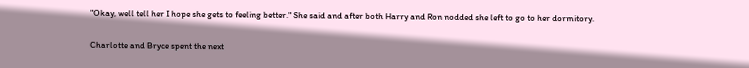"Okay, well tell her I hope she gets to feeling better." She said and after both Harry and Ron nodded she left to go to her dormitory.


Charlotte and Bryce spent the next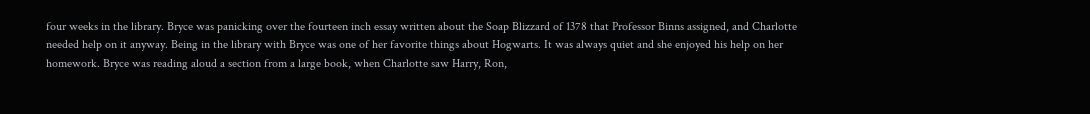four weeks in the library. Bryce was panicking over the fourteen inch essay written about the Soap Blizzard of 1378 that Professor Binns assigned, and Charlotte needed help on it anyway. Being in the library with Bryce was one of her favorite things about Hogwarts. It was always quiet and she enjoyed his help on her homework. Bryce was reading aloud a section from a large book, when Charlotte saw Harry, Ron,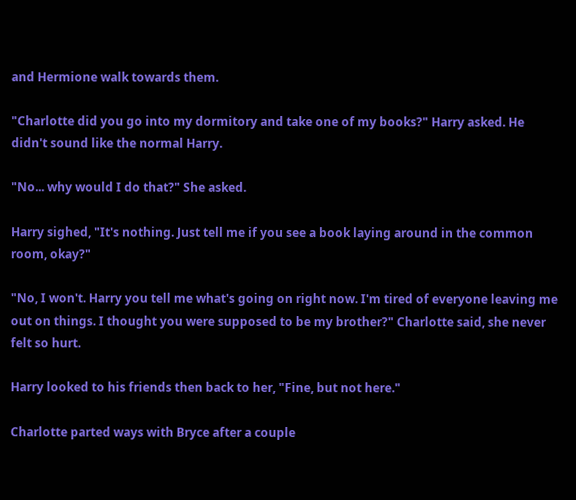and Hermione walk towards them.

"Charlotte did you go into my dormitory and take one of my books?" Harry asked. He didn't sound like the normal Harry.

"No... why would I do that?" She asked.

Harry sighed, "It's nothing. Just tell me if you see a book laying around in the common room, okay?"

"No, I won't. Harry you tell me what's going on right now. I'm tired of everyone leaving me out on things. I thought you were supposed to be my brother?" Charlotte said, she never felt so hurt.

Harry looked to his friends then back to her, "Fine, but not here."

Charlotte parted ways with Bryce after a couple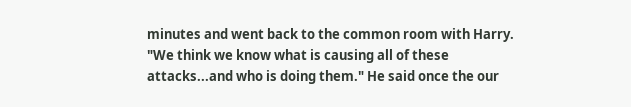minutes and went back to the common room with Harry. "We think we know what is causing all of these attacks...and who is doing them." He said once the our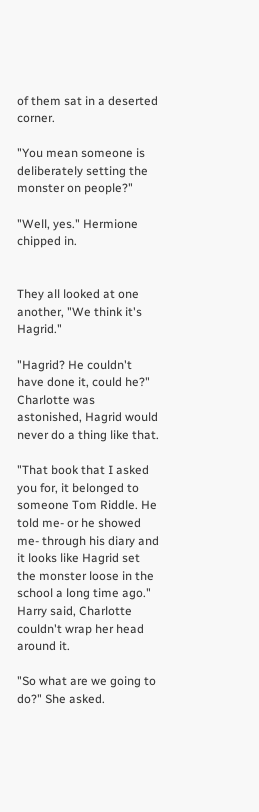of them sat in a deserted corner.

"You mean someone is deliberately setting the monster on people?"

"Well, yes." Hermione chipped in.


They all looked at one another, "We think it's Hagrid."

"Hagrid? He couldn't have done it, could he?" Charlotte was astonished, Hagrid would never do a thing like that.

"That book that I asked you for, it belonged to someone Tom Riddle. He told me- or he showed me- through his diary and it looks like Hagrid set the monster loose in the school a long time ago." Harry said, Charlotte couldn't wrap her head around it.

"So what are we going to do?" She asked.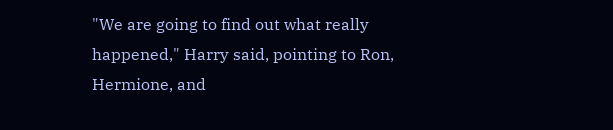"We are going to find out what really happened," Harry said, pointing to Ron, Hermione, and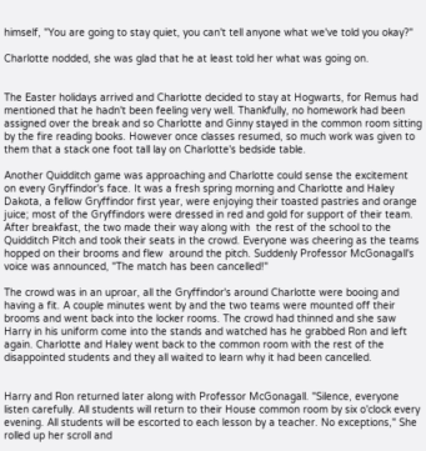himself, "You are going to stay quiet, you can't tell anyone what we've told you okay?"

Charlotte nodded, she was glad that he at least told her what was going on.


The Easter holidays arrived and Charlotte decided to stay at Hogwarts, for Remus had mentioned that he hadn't been feeling very well. Thankfully, no homework had been assigned over the break and so Charlotte and Ginny stayed in the common room sitting by the fire reading books. However once classes resumed, so much work was given to them that a stack one foot tall lay on Charlotte's bedside table.

Another Quidditch game was approaching and Charlotte could sense the excitement on every Gryffindor's face. It was a fresh spring morning and Charlotte and Haley Dakota, a fellow Gryffindor first year, were enjoying their toasted pastries and orange juice; most of the Gryffindors were dressed in red and gold for support of their team. After breakfast, the two made their way along with  the rest of the school to the Quidditch Pitch and took their seats in the crowd. Everyone was cheering as the teams hopped on their brooms and flew  around the pitch. Suddenly Professor McGonagall's voice was announced, "The match has been cancelled!"

The crowd was in an uproar, all the Gryffindor's around Charlotte were booing and having a fit. A couple minutes went by and the two teams were mounted off their brooms and went back into the locker rooms. The crowd had thinned and she saw Harry in his uniform come into the stands and watched has he grabbed Ron and left again. Charlotte and Haley went back to the common room with the rest of the disappointed students and they all waited to learn why it had been cancelled.


Harry and Ron returned later along with Professor McGonagall. "Silence, everyone listen carefully. All students will return to their House common room by six o'clock every evening. All students will be escorted to each lesson by a teacher. No exceptions," She rolled up her scroll and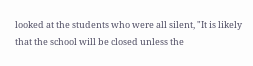looked at the students who were all silent, "It is likely that the school will be closed unless the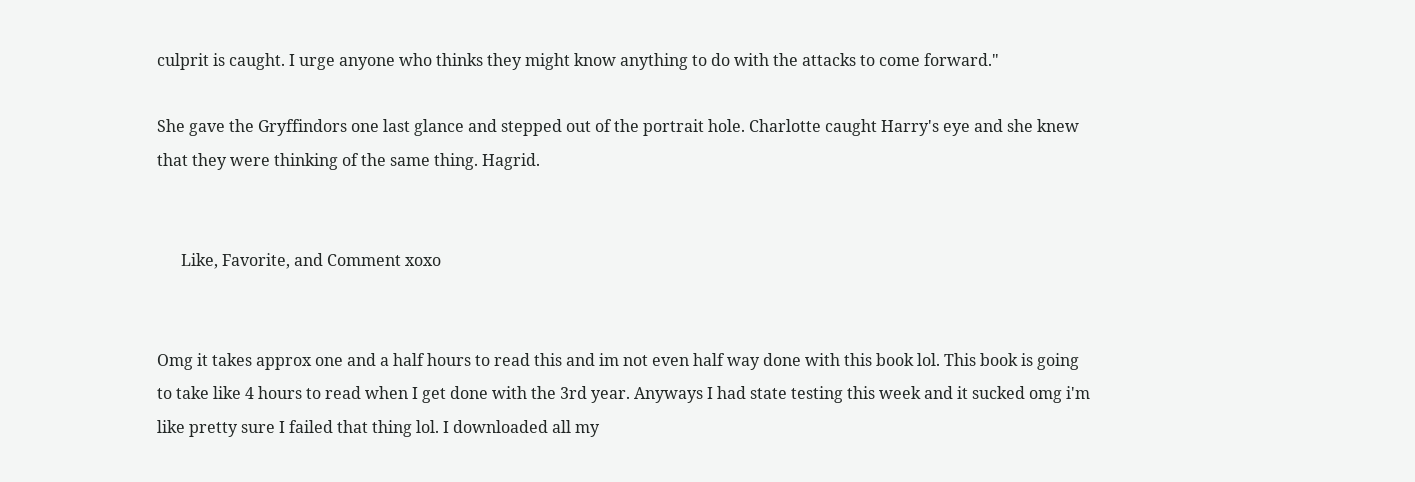culprit is caught. I urge anyone who thinks they might know anything to do with the attacks to come forward."

She gave the Gryffindors one last glance and stepped out of the portrait hole. Charlotte caught Harry's eye and she knew that they were thinking of the same thing. Hagrid.


      Like, Favorite, and Comment xoxo


Omg it takes approx one and a half hours to read this and im not even half way done with this book lol. This book is going to take like 4 hours to read when I get done with the 3rd year. Anyways I had state testing this week and it sucked omg i'm like pretty sure I failed that thing lol. I downloaded all my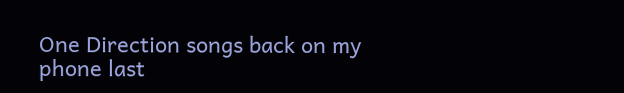One Direction songs back on my phone last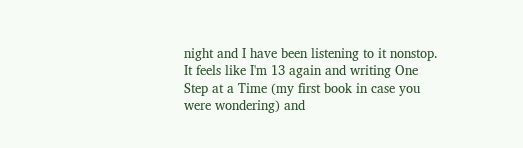night and I have been listening to it nonstop. It feels like I'm 13 again and writing One Step at a Time (my first book in case you were wondering) and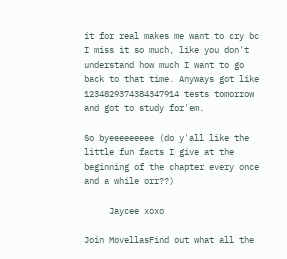it for real makes me want to cry bc I miss it so much, like you don't understand how much I want to go back to that time. Anyways got like 1234829374384347914 tests tomorrow and got to study for'em.

So byeeeeeeeee (do y'all like the little fun facts I give at the beginning of the chapter every once and a while orr??)

     Jaycee xoxo

Join MovellasFind out what all the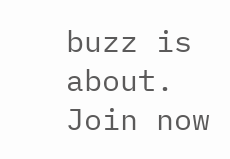buzz is about. Join now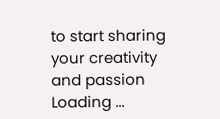to start sharing your creativity and passion
Loading ...